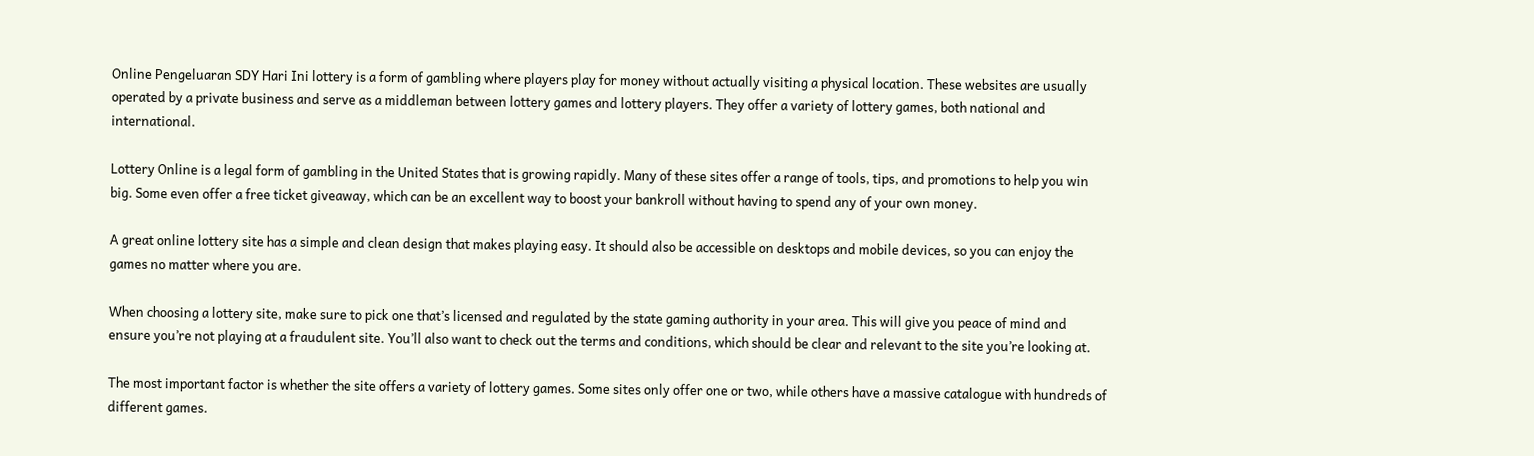Online Pengeluaran SDY Hari Ini lottery is a form of gambling where players play for money without actually visiting a physical location. These websites are usually operated by a private business and serve as a middleman between lottery games and lottery players. They offer a variety of lottery games, both national and international.

Lottery Online is a legal form of gambling in the United States that is growing rapidly. Many of these sites offer a range of tools, tips, and promotions to help you win big. Some even offer a free ticket giveaway, which can be an excellent way to boost your bankroll without having to spend any of your own money.

A great online lottery site has a simple and clean design that makes playing easy. It should also be accessible on desktops and mobile devices, so you can enjoy the games no matter where you are.

When choosing a lottery site, make sure to pick one that’s licensed and regulated by the state gaming authority in your area. This will give you peace of mind and ensure you’re not playing at a fraudulent site. You’ll also want to check out the terms and conditions, which should be clear and relevant to the site you’re looking at.

The most important factor is whether the site offers a variety of lottery games. Some sites only offer one or two, while others have a massive catalogue with hundreds of different games.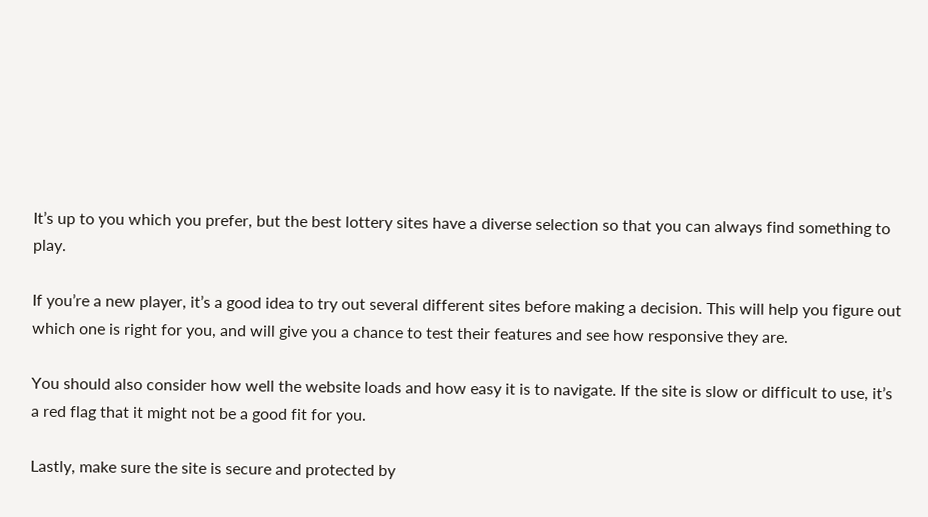It’s up to you which you prefer, but the best lottery sites have a diverse selection so that you can always find something to play.

If you’re a new player, it’s a good idea to try out several different sites before making a decision. This will help you figure out which one is right for you, and will give you a chance to test their features and see how responsive they are.

You should also consider how well the website loads and how easy it is to navigate. If the site is slow or difficult to use, it’s a red flag that it might not be a good fit for you.

Lastly, make sure the site is secure and protected by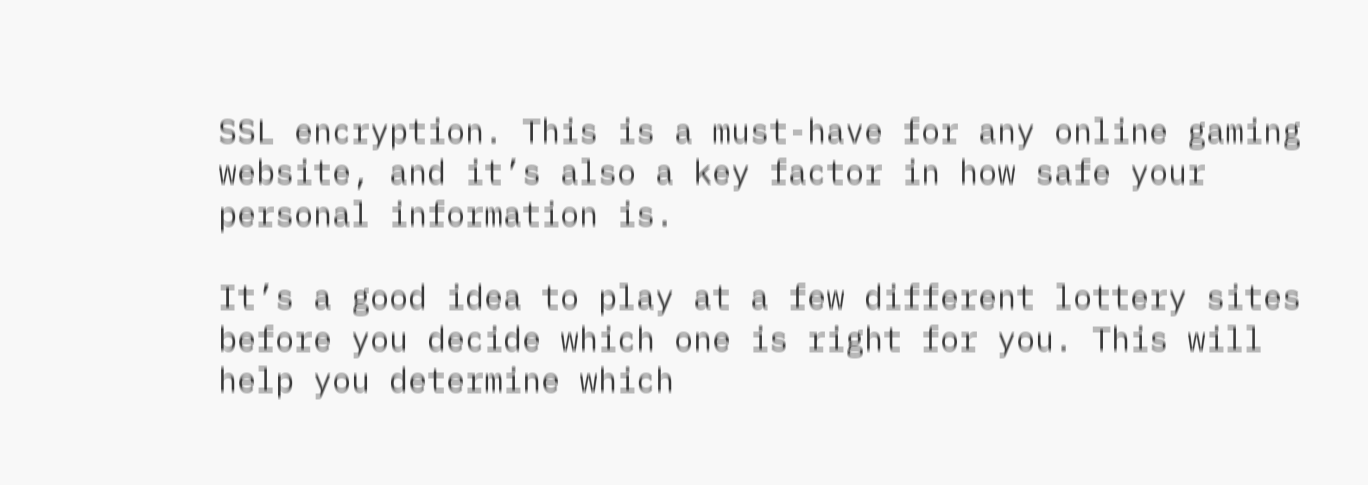SSL encryption. This is a must-have for any online gaming website, and it’s also a key factor in how safe your personal information is.

It’s a good idea to play at a few different lottery sites before you decide which one is right for you. This will help you determine which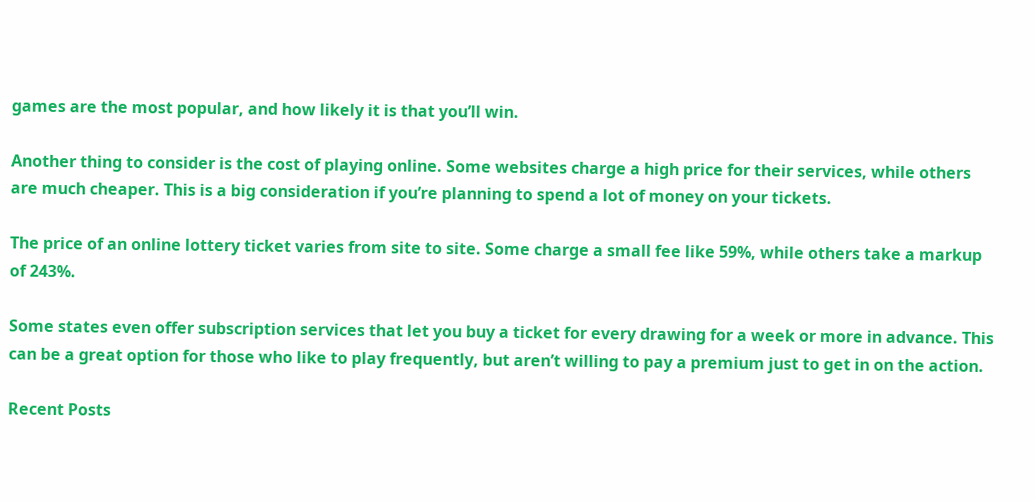games are the most popular, and how likely it is that you’ll win.

Another thing to consider is the cost of playing online. Some websites charge a high price for their services, while others are much cheaper. This is a big consideration if you’re planning to spend a lot of money on your tickets.

The price of an online lottery ticket varies from site to site. Some charge a small fee like 59%, while others take a markup of 243%.

Some states even offer subscription services that let you buy a ticket for every drawing for a week or more in advance. This can be a great option for those who like to play frequently, but aren’t willing to pay a premium just to get in on the action.

Recent Posts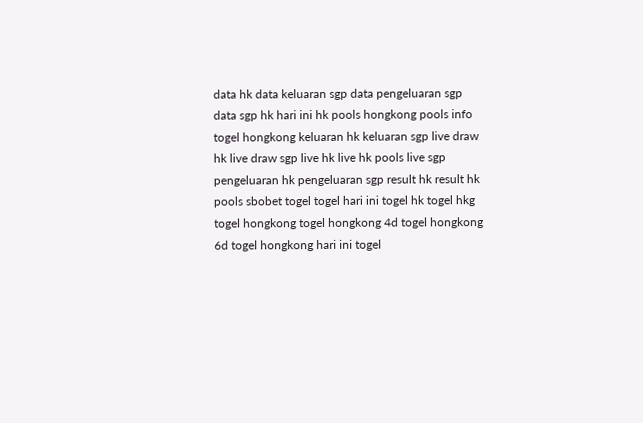data hk data keluaran sgp data pengeluaran sgp data sgp hk hari ini hk pools hongkong pools info togel hongkong keluaran hk keluaran sgp live draw hk live draw sgp live hk live hk pools live sgp pengeluaran hk pengeluaran sgp result hk result hk pools sbobet togel togel hari ini togel hk togel hkg togel hongkong togel hongkong 4d togel hongkong 6d togel hongkong hari ini togel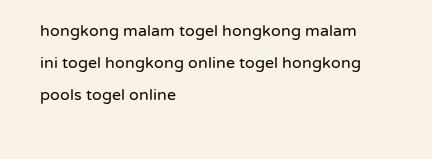hongkong malam togel hongkong malam ini togel hongkong online togel hongkong pools togel online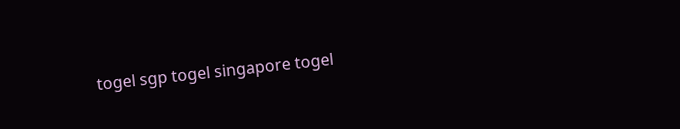togel sgp togel singapore togel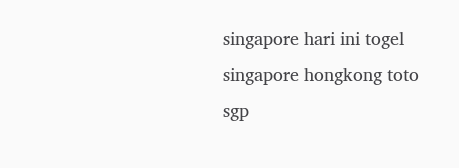singapore hari ini togel singapore hongkong toto sgp